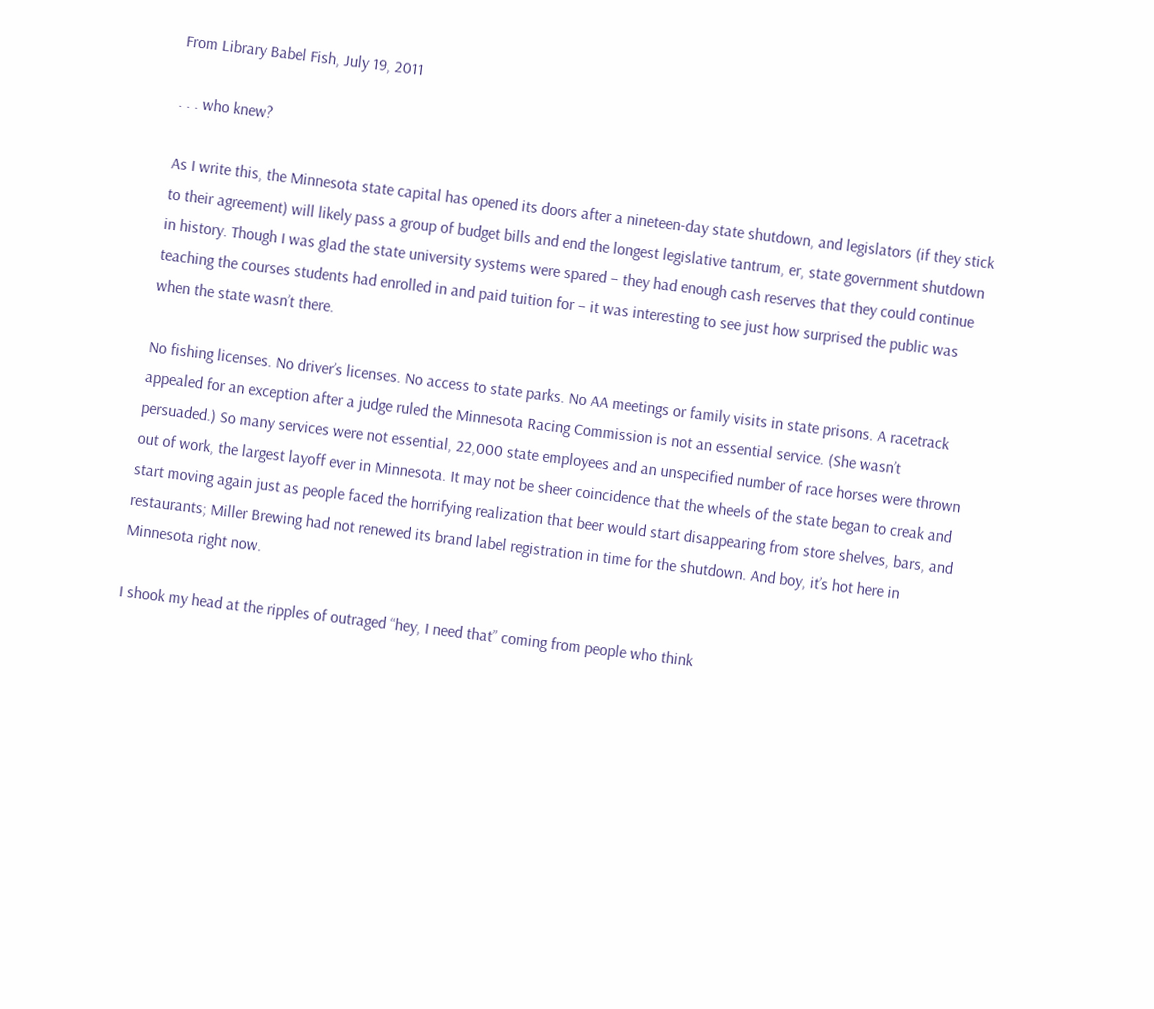From Library Babel Fish, July 19, 2011

. . . who knew?

As I write this, the Minnesota state capital has opened its doors after a nineteen-day state shutdown, and legislators (if they stick to their agreement) will likely pass a group of budget bills and end the longest legislative tantrum, er, state government shutdown in history. Though I was glad the state university systems were spared – they had enough cash reserves that they could continue teaching the courses students had enrolled in and paid tuition for – it was interesting to see just how surprised the public was when the state wasn’t there.

No fishing licenses. No driver’s licenses. No access to state parks. No AA meetings or family visits in state prisons. A racetrack appealed for an exception after a judge ruled the Minnesota Racing Commission is not an essential service. (She wasn’t persuaded.) So many services were not essential, 22,000 state employees and an unspecified number of race horses were thrown out of work, the largest layoff ever in Minnesota. It may not be sheer coincidence that the wheels of the state began to creak and start moving again just as people faced the horrifying realization that beer would start disappearing from store shelves, bars, and restaurants; Miller Brewing had not renewed its brand label registration in time for the shutdown. And boy, it’s hot here in Minnesota right now.

I shook my head at the ripples of outraged “hey, I need that” coming from people who think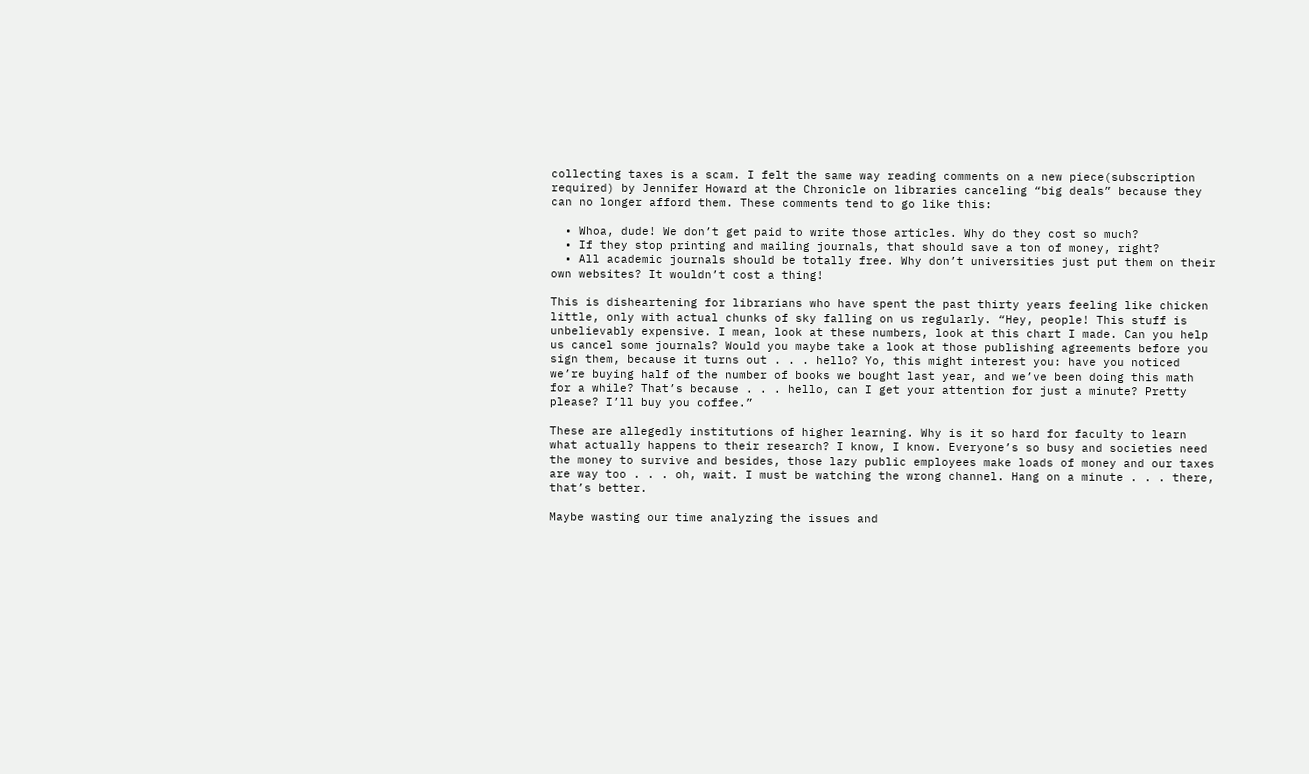collecting taxes is a scam. I felt the same way reading comments on a new piece(subscription required) by Jennifer Howard at the Chronicle on libraries canceling “big deals” because they can no longer afford them. These comments tend to go like this:

  • Whoa, dude! We don’t get paid to write those articles. Why do they cost so much?
  • If they stop printing and mailing journals, that should save a ton of money, right?
  • All academic journals should be totally free. Why don’t universities just put them on their own websites? It wouldn’t cost a thing!

This is disheartening for librarians who have spent the past thirty years feeling like chicken little, only with actual chunks of sky falling on us regularly. “Hey, people! This stuff is unbelievably expensive. I mean, look at these numbers, look at this chart I made. Can you help us cancel some journals? Would you maybe take a look at those publishing agreements before you sign them, because it turns out . . . hello? Yo, this might interest you: have you noticed we’re buying half of the number of books we bought last year, and we’ve been doing this math for a while? That’s because . . . hello, can I get your attention for just a minute? Pretty please? I’ll buy you coffee.”

These are allegedly institutions of higher learning. Why is it so hard for faculty to learn what actually happens to their research? I know, I know. Everyone’s so busy and societies need the money to survive and besides, those lazy public employees make loads of money and our taxes are way too . . . oh, wait. I must be watching the wrong channel. Hang on a minute . . . there, that’s better.

Maybe wasting our time analyzing the issues and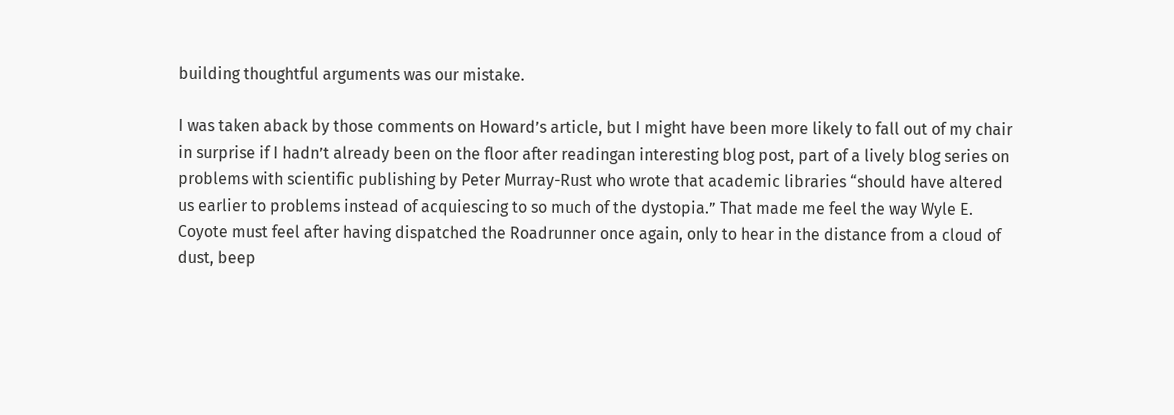building thoughtful arguments was our mistake.

I was taken aback by those comments on Howard’s article, but I might have been more likely to fall out of my chair in surprise if I hadn’t already been on the floor after readingan interesting blog post, part of a lively blog series on problems with scientific publishing by Peter Murray-Rust who wrote that academic libraries “should have altered us earlier to problems instead of acquiescing to so much of the dystopia.” That made me feel the way Wyle E. Coyote must feel after having dispatched the Roadrunner once again, only to hear in the distance from a cloud of dust, beep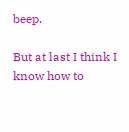beep.

But at last I think I know how to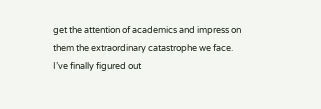get the attention of academics and impress on them the extraordinary catastrophe we face. I’ve finally figured out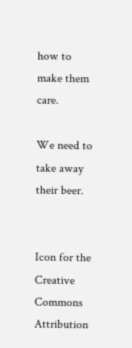how to make them care.

We need to take away their beer.


Icon for the Creative Commons Attribution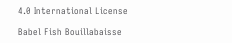4.0 International License

Babel Fish Bouillabaisse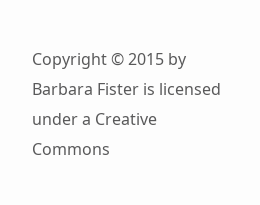Copyright © 2015 by Barbara Fister is licensed under a Creative Commons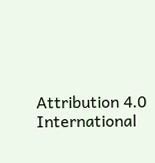Attribution 4.0 International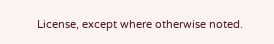License, except where otherwise noted.